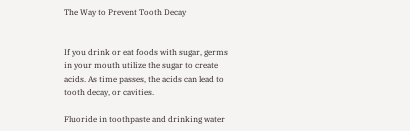The Way to Prevent Tooth Decay


If you drink or eat foods with sugar, germs in your mouth utilize the sugar to create acids. As time passes, the acids can lead to tooth decay, or cavities.

Fluoride in toothpaste and drinking water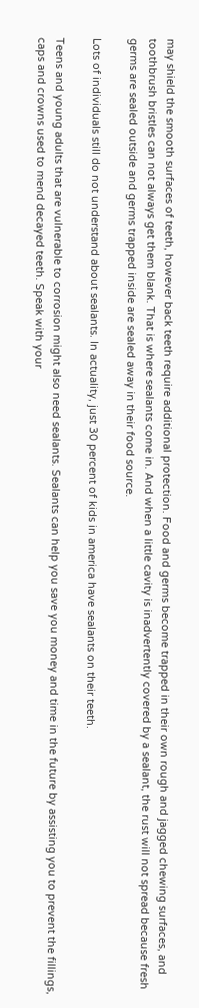may shield the smooth surfaces of teeth, however back teeth require additional protection. Food and germs become trapped in their own rough and jagged chewing surfaces, and toothbrush bristles can not always get them blank. That is where sealants come in. And when a little cavity is inadvertently covered by a sealant, the rust will not spread because fresh germs are sealed outside and germs trapped inside are sealed away in their food source.

Lots of individuals still do not understand about sealants. In actuality, just 30 percent of kids in america have sealants on their teeth.

Teens and young adults that are vulnerable to corrosion might also need sealants. Sealants can help you save you money and time in the future by assisting you to prevent the fillings, caps and crowns used to mend decayed teeth. Speak with your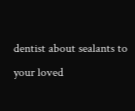dentist about sealants to your loved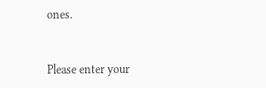ones.


Please enter your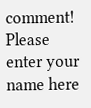comment!
Please enter your name here